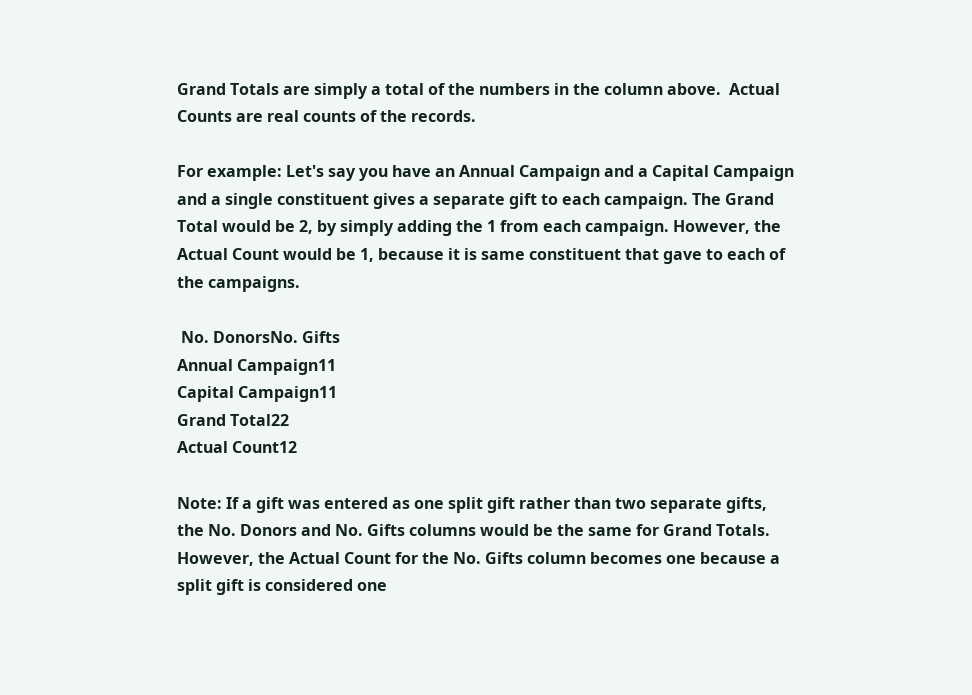Grand Totals are simply a total of the numbers in the column above.  Actual Counts are real counts of the records.

For example: Let's say you have an Annual Campaign and a Capital Campaign and a single constituent gives a separate gift to each campaign. The Grand Total would be 2, by simply adding the 1 from each campaign. However, the Actual Count would be 1, because it is same constituent that gave to each of the campaigns.

 No. DonorsNo. Gifts
Annual Campaign11
Capital Campaign11
Grand Total22
Actual Count12

Note: If a gift was entered as one split gift rather than two separate gifts, the No. Donors and No. Gifts columns would be the same for Grand Totals. However, the Actual Count for the No. Gifts column becomes one because a split gift is considered one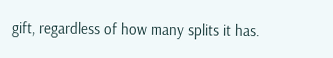gift, regardless of how many splits it has.